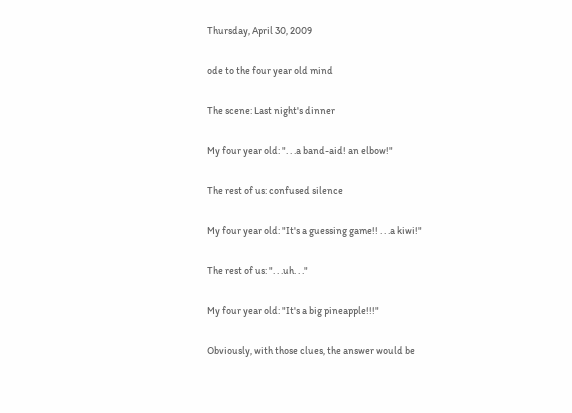Thursday, April 30, 2009

ode to the four year old mind

The scene: Last night's dinner

My four year old: ". . .a band-aid! an elbow!"

The rest of us: confused silence

My four year old: "It's a guessing game!! . . .a kiwi!"

The rest of us: ". . .uh. . ."

My four year old: "It's a big pineapple!!!"

Obviously, with those clues, the answer would be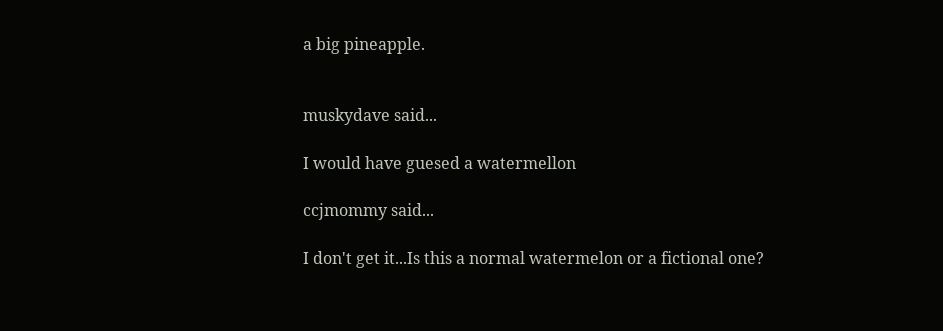a big pineapple.


muskydave said...

I would have guesed a watermellon

ccjmommy said...

I don't get it...Is this a normal watermelon or a fictional one?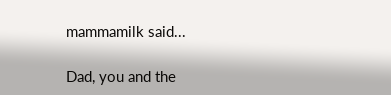mammamilk said...

Dad, you and the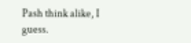Pash think alike, I guess.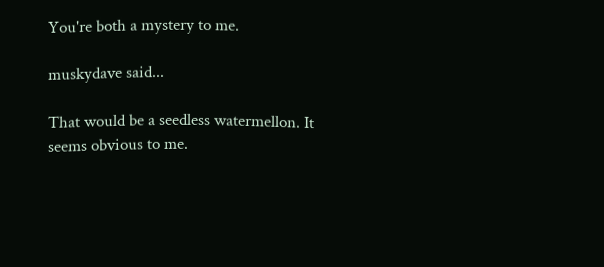You're both a mystery to me.

muskydave said...

That would be a seedless watermellon. It seems obvious to me.